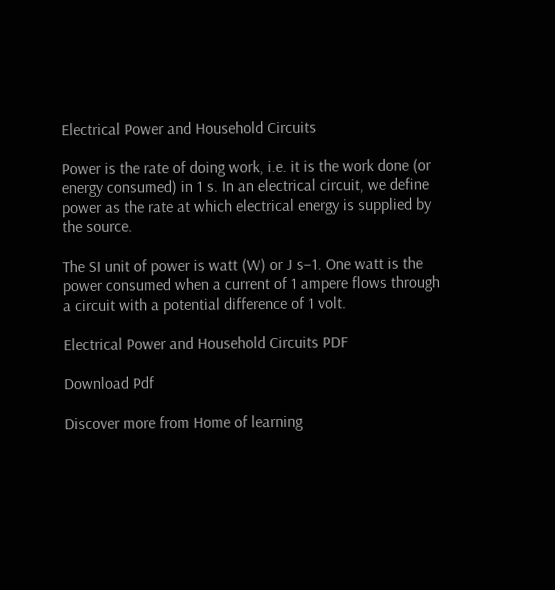Electrical Power and Household Circuits

Power is the rate of doing work, i.e. it is the work done (or energy consumed) in 1 s. In an electrical circuit, we define power as the rate at which electrical energy is supplied by the source.

The SI unit of power is watt (W) or J s−1. One watt is the power consumed when a current of 1 ampere flows through a circuit with a potential difference of 1 volt.

Electrical Power and Household Circuits PDF

Download Pdf

Discover more from Home of learning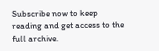Subscribe now to keep reading and get access to the full archive.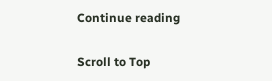Continue reading

Scroll to Top